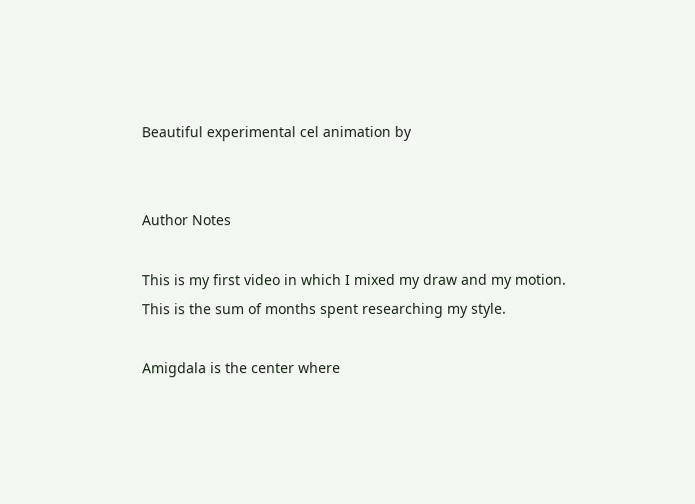Beautiful experimental cel animation by


Author Notes

This is my first video in which I mixed my draw and my motion.
This is the sum of months spent researching my style.

Amigdala is the center where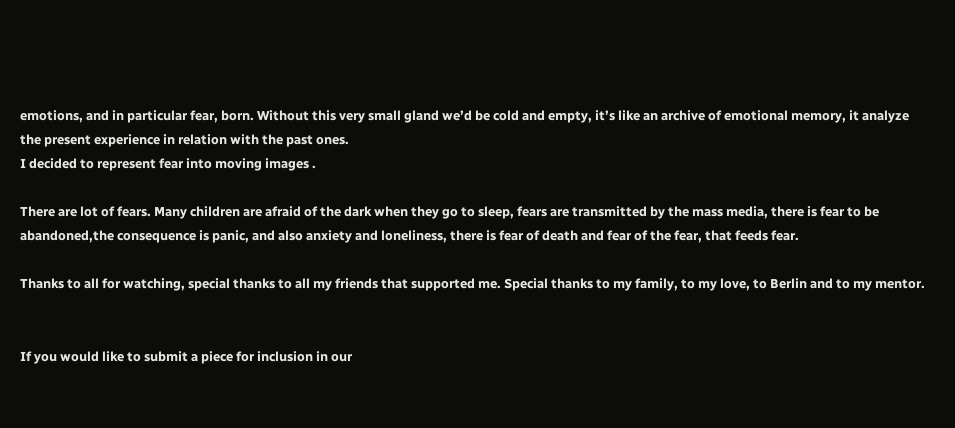emotions, and in particular fear, born. Without this very small gland we’d be cold and empty, it’s like an archive of emotional memory, it analyze the present experience in relation with the past ones.
I decided to represent fear into moving images .

There are lot of fears. Many children are afraid of the dark when they go to sleep, fears are transmitted by the mass media, there is fear to be abandoned,the consequence is panic, and also anxiety and loneliness, there is fear of death and fear of the fear, that feeds fear.

Thanks to all for watching, special thanks to all my friends that supported me. Special thanks to my family, to my love, to Berlin and to my mentor.


If you would like to submit a piece for inclusion in our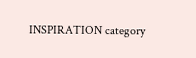INSPIRATION category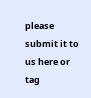please submit it to us here or tag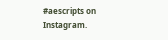#aescripts on Instagram.